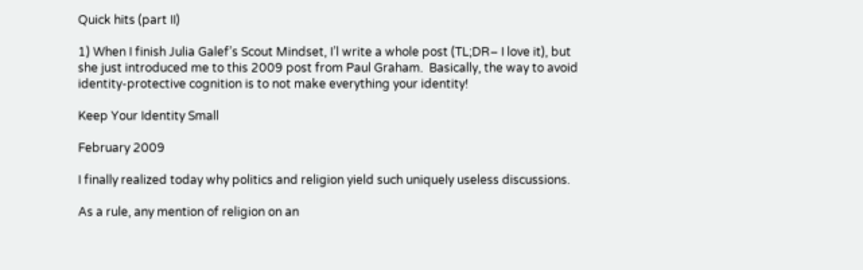Quick hits (part II)

1) When I finish Julia Galef’s Scout Mindset, I’l write a whole post (TL;DR– I love it), but she just introduced me to this 2009 post from Paul Graham.  Basically, the way to avoid identity-protective cognition is to not make everything your identity!

Keep Your Identity Small

February 2009

I finally realized today why politics and religion yield such uniquely useless discussions.

As a rule, any mention of religion on an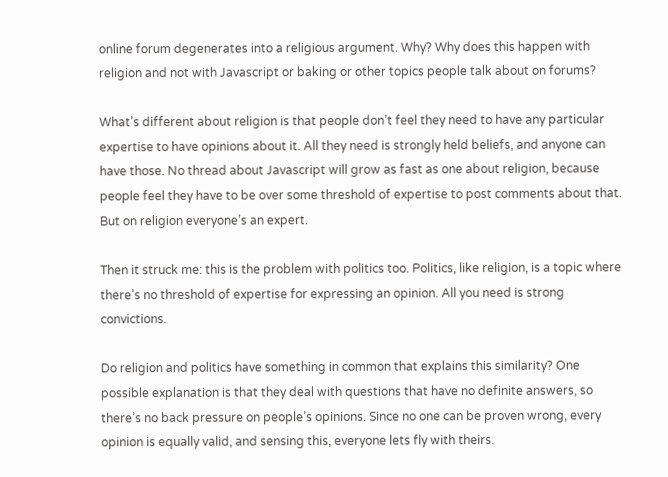online forum degenerates into a religious argument. Why? Why does this happen with religion and not with Javascript or baking or other topics people talk about on forums?

What’s different about religion is that people don’t feel they need to have any particular expertise to have opinions about it. All they need is strongly held beliefs, and anyone can have those. No thread about Javascript will grow as fast as one about religion, because people feel they have to be over some threshold of expertise to post comments about that. But on religion everyone’s an expert.

Then it struck me: this is the problem with politics too. Politics, like religion, is a topic where there’s no threshold of expertise for expressing an opinion. All you need is strong convictions.

Do religion and politics have something in common that explains this similarity? One possible explanation is that they deal with questions that have no definite answers, so there’s no back pressure on people’s opinions. Since no one can be proven wrong, every opinion is equally valid, and sensing this, everyone lets fly with theirs.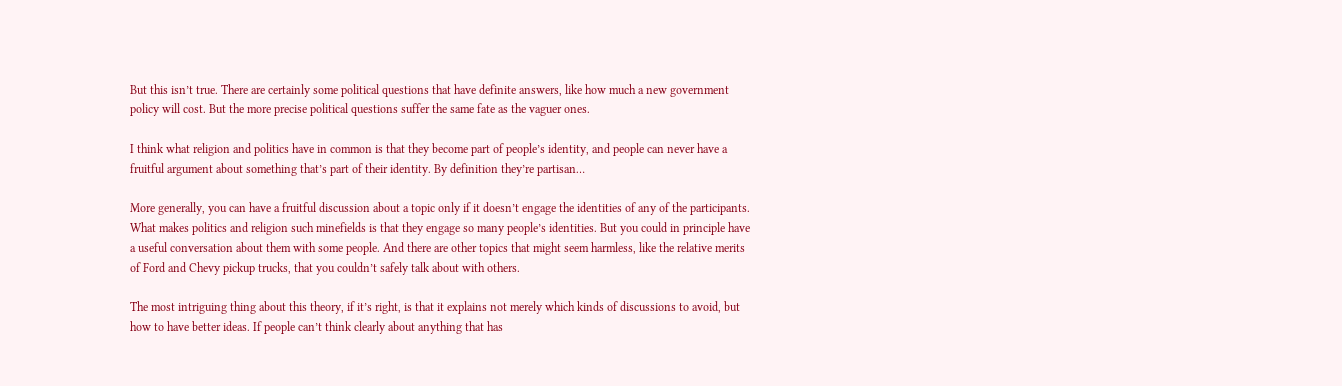But this isn’t true. There are certainly some political questions that have definite answers, like how much a new government policy will cost. But the more precise political questions suffer the same fate as the vaguer ones.

I think what religion and politics have in common is that they become part of people’s identity, and people can never have a fruitful argument about something that’s part of their identity. By definition they’re partisan…

More generally, you can have a fruitful discussion about a topic only if it doesn’t engage the identities of any of the participants. What makes politics and religion such minefields is that they engage so many people’s identities. But you could in principle have a useful conversation about them with some people. And there are other topics that might seem harmless, like the relative merits of Ford and Chevy pickup trucks, that you couldn’t safely talk about with others.

The most intriguing thing about this theory, if it’s right, is that it explains not merely which kinds of discussions to avoid, but how to have better ideas. If people can’t think clearly about anything that has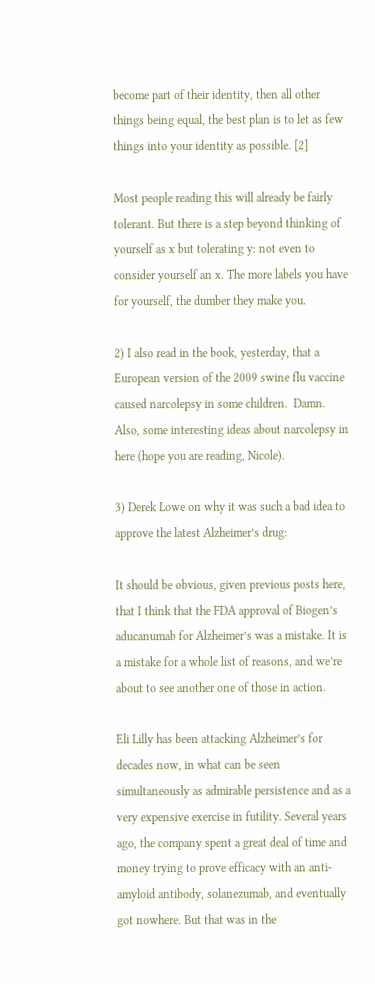become part of their identity, then all other things being equal, the best plan is to let as few things into your identity as possible. [2]

Most people reading this will already be fairly tolerant. But there is a step beyond thinking of yourself as x but tolerating y: not even to consider yourself an x. The more labels you have for yourself, the dumber they make you.

2) I also read in the book, yesterday, that a European version of the 2009 swine flu vaccine caused narcolepsy in some children.  Damn.  Also, some interesting ideas about narcolepsy in here (hope you are reading, Nicole).

3) Derek Lowe on why it was such a bad idea to approve the latest Alzheimer’s drug:

It should be obvious, given previous posts here, that I think that the FDA approval of Biogen’s aducanumab for Alzheimer’s was a mistake. It is a mistake for a whole list of reasons, and we’re about to see another one of those in action.

Eli Lilly has been attacking Alzheimer’s for decades now, in what can be seen simultaneously as admirable persistence and as a very expensive exercise in futility. Several years ago, the company spent a great deal of time and money trying to prove efficacy with an anti-amyloid antibody, solanezumab, and eventually got nowhere. But that was in the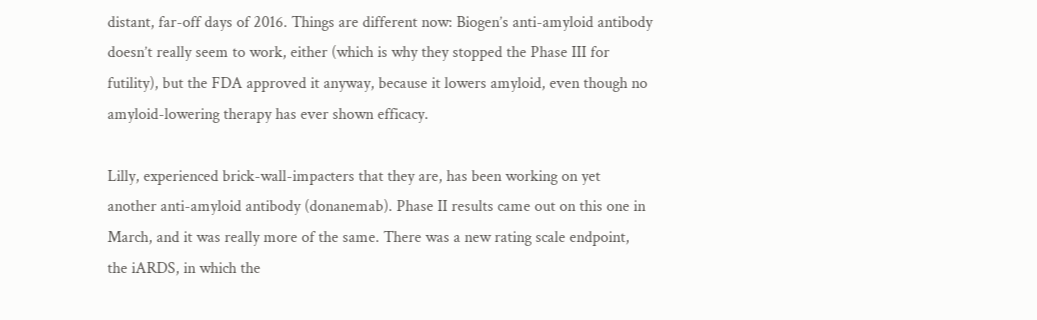distant, far-off days of 2016. Things are different now: Biogen’s anti-amyloid antibody doesn’t really seem to work, either (which is why they stopped the Phase III for futility), but the FDA approved it anyway, because it lowers amyloid, even though no amyloid-lowering therapy has ever shown efficacy.

Lilly, experienced brick-wall-impacters that they are, has been working on yet another anti-amyloid antibody (donanemab). Phase II results came out on this one in March, and it was really more of the same. There was a new rating scale endpoint, the iARDS, in which the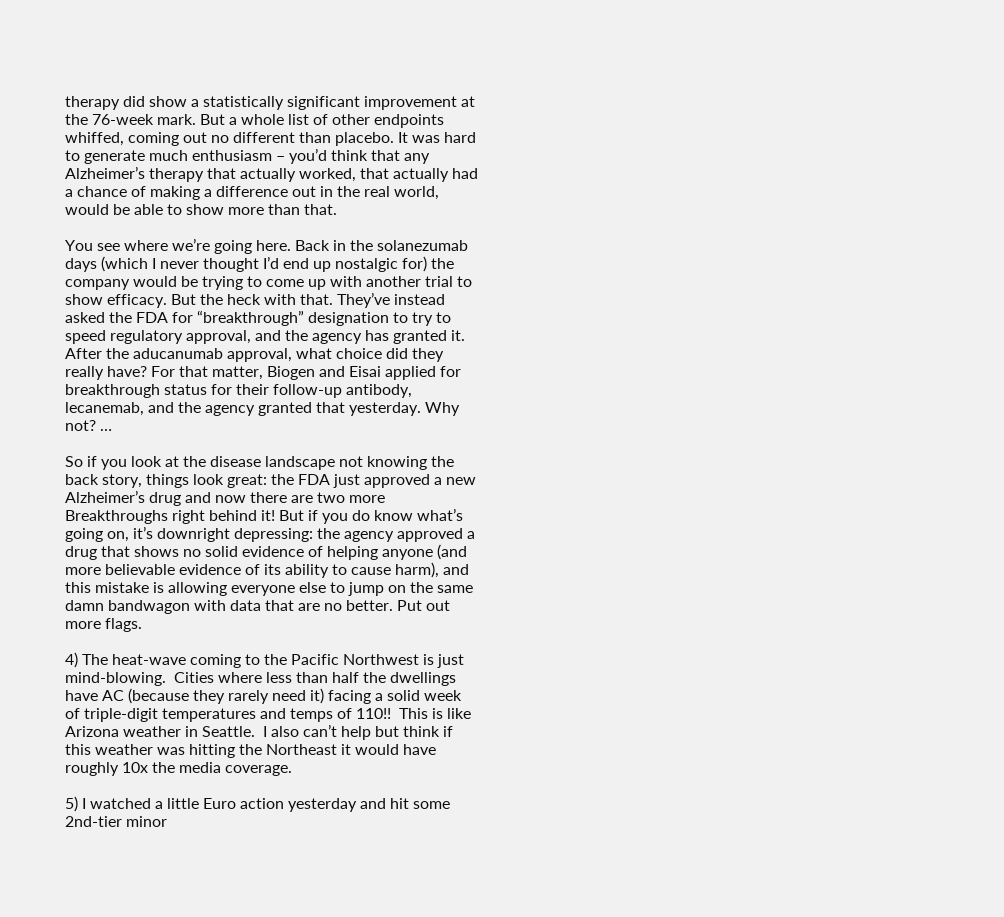therapy did show a statistically significant improvement at the 76-week mark. But a whole list of other endpoints whiffed, coming out no different than placebo. It was hard to generate much enthusiasm – you’d think that any Alzheimer’s therapy that actually worked, that actually had a chance of making a difference out in the real world, would be able to show more than that.

You see where we’re going here. Back in the solanezumab days (which I never thought I’d end up nostalgic for) the company would be trying to come up with another trial to show efficacy. But the heck with that. They’ve instead asked the FDA for “breakthrough” designation to try to speed regulatory approval, and the agency has granted it. After the aducanumab approval, what choice did they really have? For that matter, Biogen and Eisai applied for breakthrough status for their follow-up antibody, lecanemab, and the agency granted that yesterday. Why not? …

So if you look at the disease landscape not knowing the back story, things look great: the FDA just approved a new Alzheimer’s drug and now there are two more Breakthroughs right behind it! But if you do know what’s going on, it’s downright depressing: the agency approved a drug that shows no solid evidence of helping anyone (and more believable evidence of its ability to cause harm), and this mistake is allowing everyone else to jump on the same damn bandwagon with data that are no better. Put out more flags.

4) The heat-wave coming to the Pacific Northwest is just mind-blowing.  Cities where less than half the dwellings have AC (because they rarely need it) facing a solid week of triple-digit temperatures and temps of 110!!  This is like Arizona weather in Seattle.  I also can’t help but think if this weather was hitting the Northeast it would have roughly 10x the media coverage.

5) I watched a little Euro action yesterday and hit some 2nd-tier minor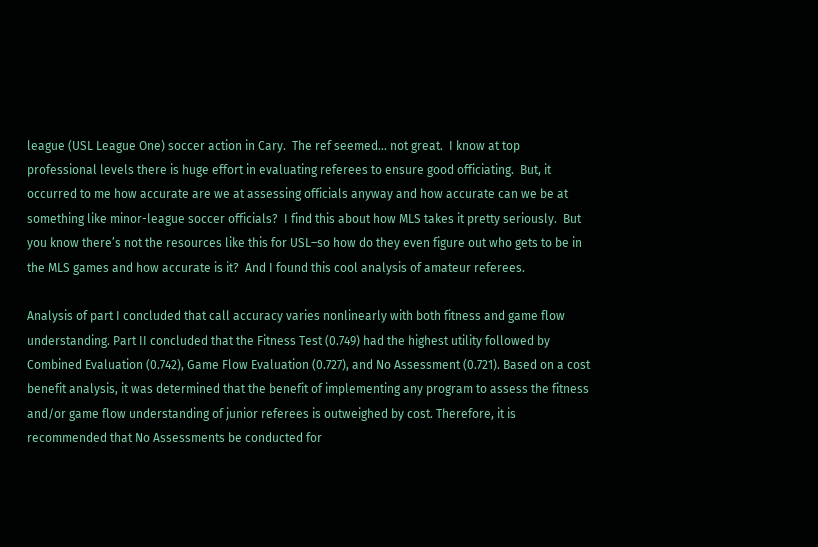league (USL League One) soccer action in Cary.  The ref seemed… not great.  I know at top professional levels there is huge effort in evaluating referees to ensure good officiating.  But, it occurred to me how accurate are we at assessing officials anyway and how accurate can we be at something like minor-league soccer officials?  I find this about how MLS takes it pretty seriously.  But you know there’s not the resources like this for USL–so how do they even figure out who gets to be in the MLS games and how accurate is it?  And I found this cool analysis of amateur referees.

Analysis of part I concluded that call accuracy varies nonlinearly with both fitness and game flow understanding. Part II concluded that the Fitness Test (0.749) had the highest utility followed by Combined Evaluation (0.742), Game Flow Evaluation (0.727), and No Assessment (0.721). Based on a cost benefit analysis, it was determined that the benefit of implementing any program to assess the fitness and/or game flow understanding of junior referees is outweighed by cost. Therefore, it is recommended that No Assessments be conducted for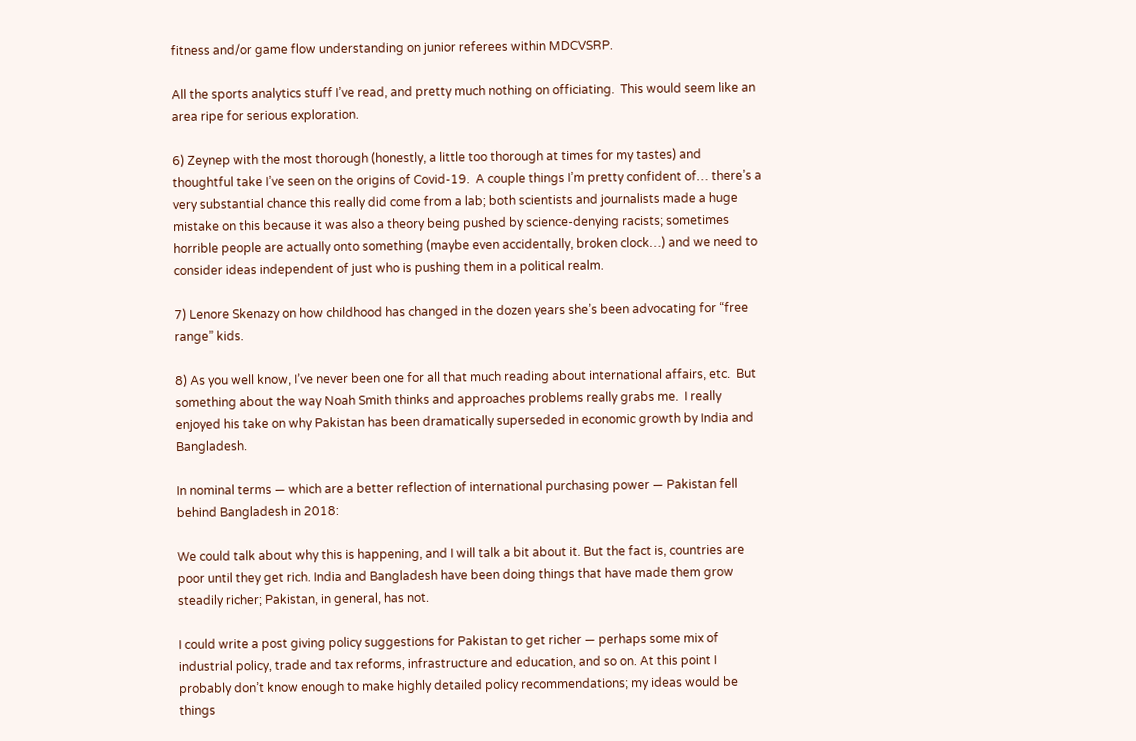fitness and/or game flow understanding on junior referees within MDCVSRP.

All the sports analytics stuff I’ve read, and pretty much nothing on officiating.  This would seem like an area ripe for serious exploration.

6) Zeynep with the most thorough (honestly, a little too thorough at times for my tastes) and thoughtful take I’ve seen on the origins of Covid-19.  A couple things I’m pretty confident of… there’s a very substantial chance this really did come from a lab; both scientists and journalists made a huge mistake on this because it was also a theory being pushed by science-denying racists; sometimes horrible people are actually onto something (maybe even accidentally, broken clock…) and we need to consider ideas independent of just who is pushing them in a political realm.

7) Lenore Skenazy on how childhood has changed in the dozen years she’s been advocating for “free range” kids.

8) As you well know, I’ve never been one for all that much reading about international affairs, etc.  But something about the way Noah Smith thinks and approaches problems really grabs me.  I really enjoyed his take on why Pakistan has been dramatically superseded in economic growth by India and Bangladesh.

In nominal terms — which are a better reflection of international purchasing power — Pakistan fell behind Bangladesh in 2018:

We could talk about why this is happening, and I will talk a bit about it. But the fact is, countries are poor until they get rich. India and Bangladesh have been doing things that have made them grow steadily richer; Pakistan, in general, has not.

I could write a post giving policy suggestions for Pakistan to get richer — perhaps some mix of industrial policy, trade and tax reforms, infrastructure and education, and so on. At this point I probably don’t know enough to make highly detailed policy recommendations; my ideas would be things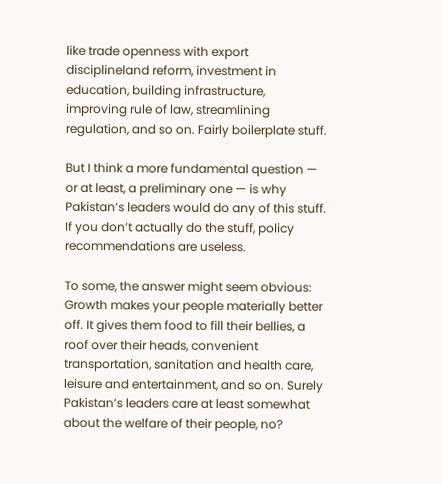like trade openness with export disciplineland reform, investment in education, building infrastructure, improving rule of law, streamlining regulation, and so on. Fairly boilerplate stuff.

But I think a more fundamental question — or at least, a preliminary one — is why Pakistan’s leaders would do any of this stuff. If you don’t actually do the stuff, policy recommendations are useless.

To some, the answer might seem obvious: Growth makes your people materially better off. It gives them food to fill their bellies, a roof over their heads, convenient transportation, sanitation and health care, leisure and entertainment, and so on. Surely Pakistan’s leaders care at least somewhat about the welfare of their people, no?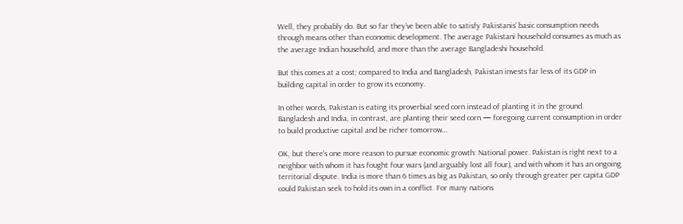Well, they probably do. But so far they’ve been able to satisfy Pakistanis’ basic consumption needs through means other than economic development. The average Pakistani household consumes as much as the average Indian household, and more than the average Bangladeshi household.

But this comes at a cost; compared to India and Bangladesh, Pakistan invests far less of its GDP in building capital in order to grow its economy.

In other words, Pakistan is eating its proverbial seed corn instead of planting it in the ground. Bangladesh and India, in contrast, are planting their seed corn — foregoing current consumption in order to build productive capital and be richer tomorrow…

OK, but there’s one more reason to pursue economic growth: National power. Pakistan is right next to a neighbor with whom it has fought four wars (and arguably lost all four), and with whom it has an ongoing territorial dispute. India is more than 6 times as big as Pakistan, so only through greater per capita GDP could Pakistan seek to hold its own in a conflict. For many nations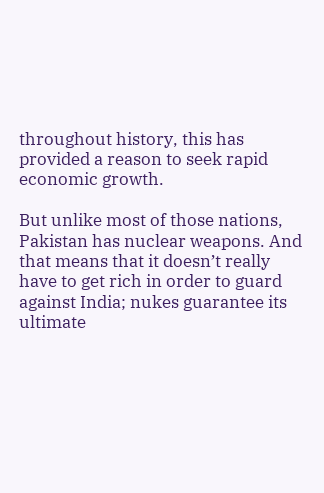throughout history, this has provided a reason to seek rapid economic growth.

But unlike most of those nations, Pakistan has nuclear weapons. And that means that it doesn’t really have to get rich in order to guard against India; nukes guarantee its ultimate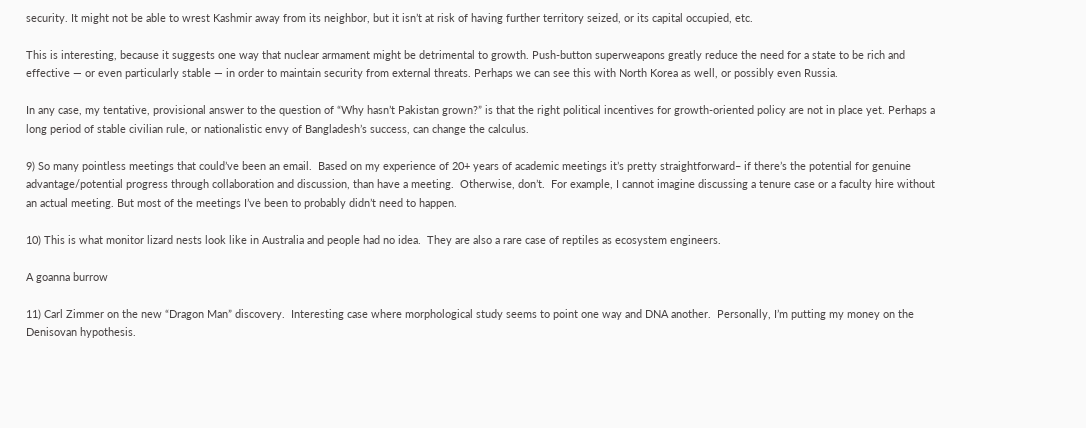security. It might not be able to wrest Kashmir away from its neighbor, but it isn’t at risk of having further territory seized, or its capital occupied, etc.

This is interesting, because it suggests one way that nuclear armament might be detrimental to growth. Push-button superweapons greatly reduce the need for a state to be rich and effective — or even particularly stable — in order to maintain security from external threats. Perhaps we can see this with North Korea as well, or possibly even Russia.

In any case, my tentative, provisional answer to the question of “Why hasn’t Pakistan grown?” is that the right political incentives for growth-oriented policy are not in place yet. Perhaps a long period of stable civilian rule, or nationalistic envy of Bangladesh’s success, can change the calculus.

9) So many pointless meetings that could’ve been an email.  Based on my experience of 20+ years of academic meetings it’s pretty straightforward– if there’s the potential for genuine advantage/potential progress through collaboration and discussion, than have a meeting.  Otherwise, don’t.  For example, I cannot imagine discussing a tenure case or a faculty hire without an actual meeting. But most of the meetings I’ve been to probably didn’t need to happen.

10) This is what monitor lizard nests look like in Australia and people had no idea.  They are also a rare case of reptiles as ecosystem engineers.

A goanna burrow

11) Carl Zimmer on the new “Dragon Man” discovery.  Interesting case where morphological study seems to point one way and DNA another.  Personally, I’m putting my money on the Denisovan hypothesis.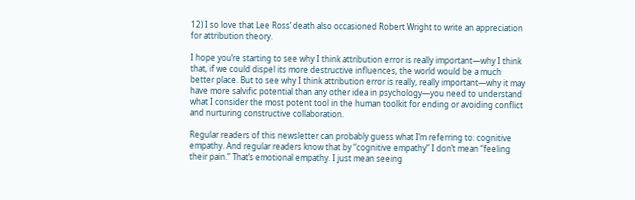12) I so love that Lee Ross’ death also occasioned Robert Wright to write an appreciation for attribution theory.

I hope you’re starting to see why I think attribution error is really important—why I think that, if we could dispel its more destructive influences, the world would be a much better place. But to see why I think attribution error is really, really important—why it may have more salvific potential than any other idea in psychology—you need to understand what I consider the most potent tool in the human toolkit for ending or avoiding conflict and nurturing constructive collaboration.

Regular readers of this newsletter can probably guess what I’m referring to: cognitive empathy. And regular readers know that by “cognitive empathy” I don’t mean “feeling their pain.” That’s emotional empathy. I just mean seeing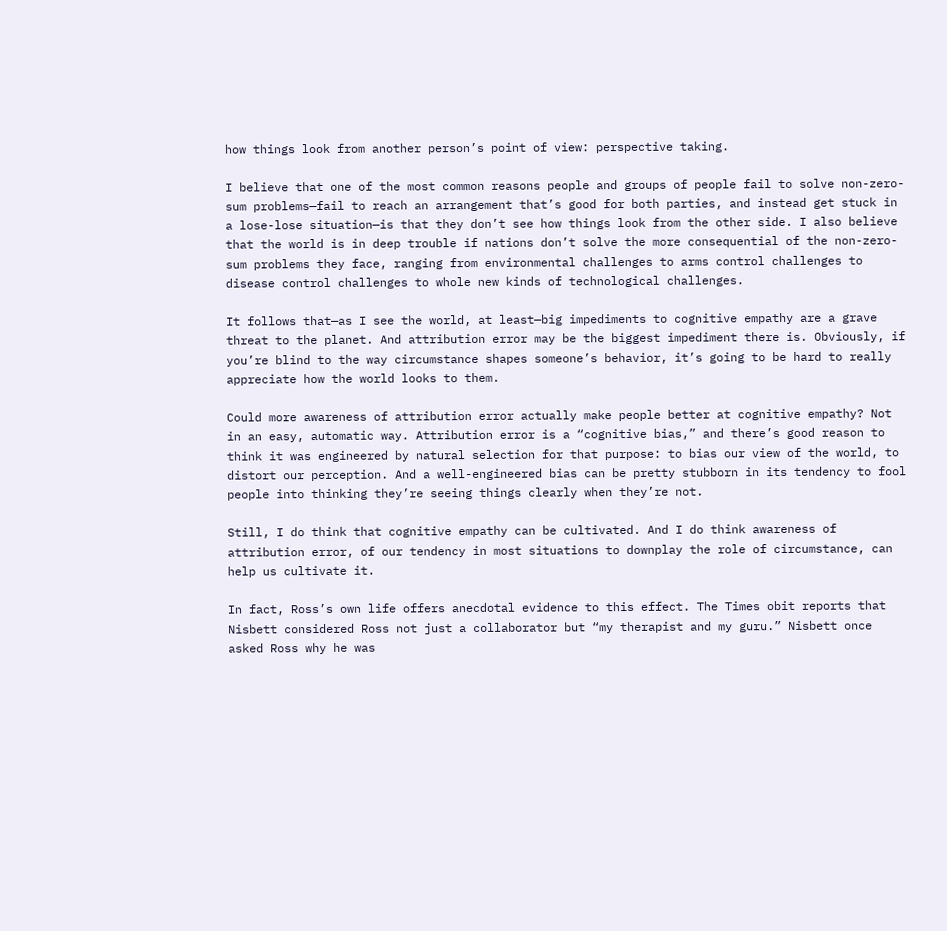how things look from another person’s point of view: perspective taking.

I believe that one of the most common reasons people and groups of people fail to solve non-zero-sum problems—fail to reach an arrangement that’s good for both parties, and instead get stuck in a lose-lose situation—is that they don’t see how things look from the other side. I also believe that the world is in deep trouble if nations don’t solve the more consequential of the non-zero-sum problems they face, ranging from environmental challenges to arms control challenges to disease control challenges to whole new kinds of technological challenges.

It follows that—as I see the world, at least—big impediments to cognitive empathy are a grave threat to the planet. And attribution error may be the biggest impediment there is. Obviously, if you’re blind to the way circumstance shapes someone’s behavior, it’s going to be hard to really appreciate how the world looks to them.

Could more awareness of attribution error actually make people better at cognitive empathy? Not in an easy, automatic way. Attribution error is a “cognitive bias,” and there’s good reason to think it was engineered by natural selection for that purpose: to bias our view of the world, to distort our perception. And a well-engineered bias can be pretty stubborn in its tendency to fool people into thinking they’re seeing things clearly when they’re not.

Still, I do think that cognitive empathy can be cultivated. And I do think awareness of attribution error, of our tendency in most situations to downplay the role of circumstance, can help us cultivate it.

In fact, Ross’s own life offers anecdotal evidence to this effect. The Times obit reports that Nisbett considered Ross not just a collaborator but “my therapist and my guru.” Nisbett once asked Ross why he was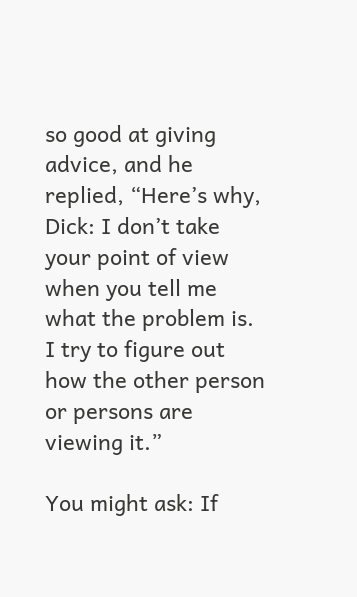so good at giving advice, and he replied, “Here’s why, Dick: I don’t take your point of view when you tell me what the problem is. I try to figure out how the other person or persons are viewing it.”

You might ask: If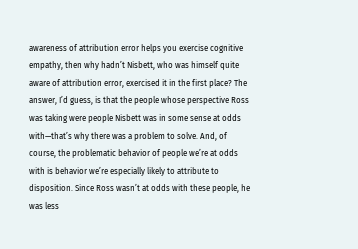awareness of attribution error helps you exercise cognitive empathy, then why hadn’t Nisbett, who was himself quite aware of attribution error, exercised it in the first place? The answer, I’d guess, is that the people whose perspective Ross was taking were people Nisbett was in some sense at odds with—that’s why there was a problem to solve. And, of course, the problematic behavior of people we’re at odds with is behavior we’re especially likely to attribute to disposition. Since Ross wasn’t at odds with these people, he was less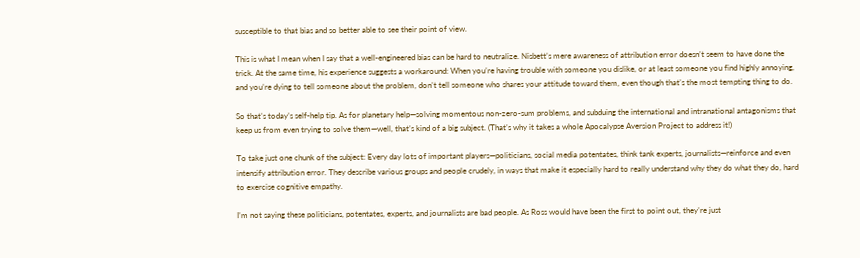susceptible to that bias and so better able to see their point of view.

This is what I mean when I say that a well-engineered bias can be hard to neutralize. Nisbett’s mere awareness of attribution error doesn’t seem to have done the trick. At the same time, his experience suggests a workaround: When you’re having trouble with someone you dislike, or at least someone you find highly annoying, and you’re dying to tell someone about the problem, don’t tell someone who shares your attitude toward them, even though that’s the most tempting thing to do.

So that’s today’s self-help tip. As for planetary help—solving momentous non-zero-sum problems, and subduing the international and intranational antagonisms that keep us from even trying to solve them—well, that’s kind of a big subject. (That’s why it takes a whole Apocalypse Aversion Project to address it!)

To take just one chunk of the subject: Every day lots of important players—politicians, social media potentates, think tank experts, journalists—reinforce and even intensify attribution error. They describe various groups and people crudely, in ways that make it especially hard to really understand why they do what they do, hard to exercise cognitive empathy.

I’m not saying these politicians, potentates, experts, and journalists are bad people. As Ross would have been the first to point out, they’re just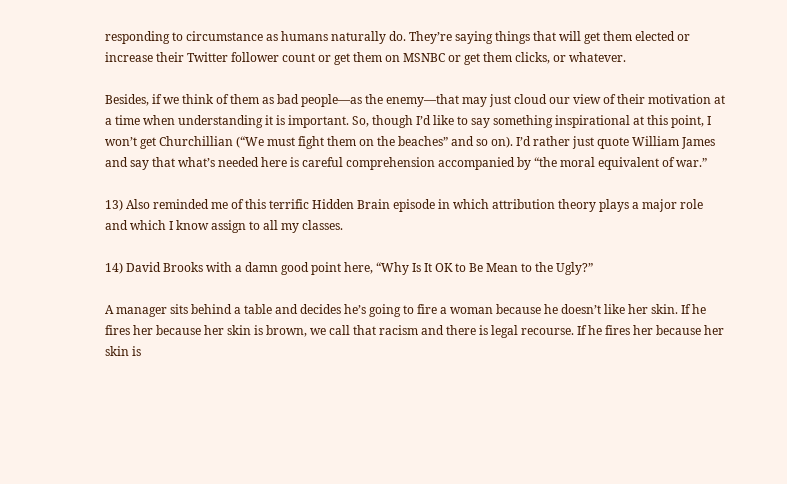responding to circumstance as humans naturally do. They’re saying things that will get them elected or increase their Twitter follower count or get them on MSNBC or get them clicks, or whatever.

Besides, if we think of them as bad people—as the enemy—that may just cloud our view of their motivation at a time when understanding it is important. So, though I’d like to say something inspirational at this point, I won’t get Churchillian (“We must fight them on the beaches” and so on). I’d rather just quote William James and say that what’s needed here is careful comprehension accompanied by “the moral equivalent of war.”

13) Also reminded me of this terrific Hidden Brain episode in which attribution theory plays a major role and which I know assign to all my classes.

14) David Brooks with a damn good point here, “Why Is It OK to Be Mean to the Ugly?”

A manager sits behind a table and decides he’s going to fire a woman because he doesn’t like her skin. If he fires her because her skin is brown, we call that racism and there is legal recourse. If he fires her because her skin is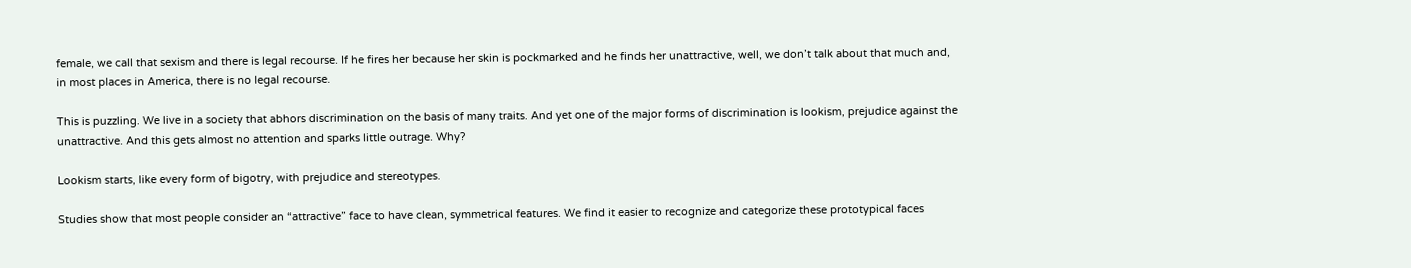female, we call that sexism and there is legal recourse. If he fires her because her skin is pockmarked and he finds her unattractive, well, we don’t talk about that much and, in most places in America, there is no legal recourse.

This is puzzling. We live in a society that abhors discrimination on the basis of many traits. And yet one of the major forms of discrimination is lookism, prejudice against the unattractive. And this gets almost no attention and sparks little outrage. Why?

Lookism starts, like every form of bigotry, with prejudice and stereotypes.

Studies show that most people consider an “attractive” face to have clean, symmetrical features. We find it easier to recognize and categorize these prototypical faces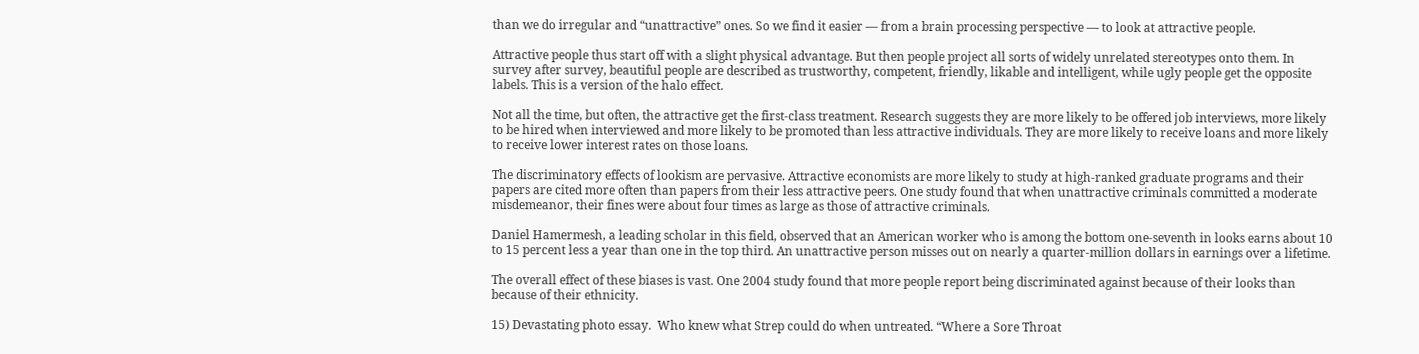than we do irregular and “unattractive” ones. So we find it easier — from a brain processing perspective — to look at attractive people.

Attractive people thus start off with a slight physical advantage. But then people project all sorts of widely unrelated stereotypes onto them. In survey after survey, beautiful people are described as trustworthy, competent, friendly, likable and intelligent, while ugly people get the opposite labels. This is a version of the halo effect.

Not all the time, but often, the attractive get the first-class treatment. Research suggests they are more likely to be offered job interviews, more likely to be hired when interviewed and more likely to be promoted than less attractive individuals. They are more likely to receive loans and more likely to receive lower interest rates on those loans.

The discriminatory effects of lookism are pervasive. Attractive economists are more likely to study at high-ranked graduate programs and their papers are cited more often than papers from their less attractive peers. One study found that when unattractive criminals committed a moderate misdemeanor, their fines were about four times as large as those of attractive criminals.

Daniel Hamermesh, a leading scholar in this field, observed that an American worker who is among the bottom one-seventh in looks earns about 10 to 15 percent less a year than one in the top third. An unattractive person misses out on nearly a quarter-million dollars in earnings over a lifetime.

The overall effect of these biases is vast. One 2004 study found that more people report being discriminated against because of their looks than because of their ethnicity.

15) Devastating photo essay.  Who knew what Strep could do when untreated. “Where a Sore Throat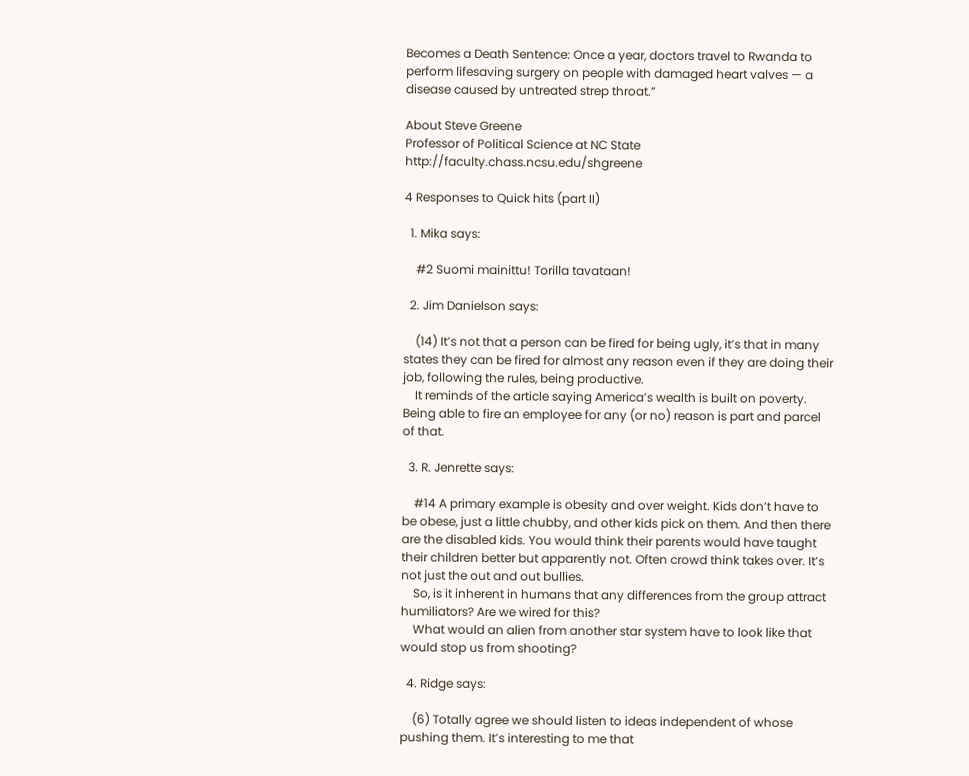Becomes a Death Sentence: Once a year, doctors travel to Rwanda to perform lifesaving surgery on people with damaged heart valves — a disease caused by untreated strep throat.”

About Steve Greene
Professor of Political Science at NC State http://faculty.chass.ncsu.edu/shgreene

4 Responses to Quick hits (part II)

  1. Mika says:

    #2 Suomi mainittu! Torilla tavataan!

  2. Jim Danielson says:

    (14) It’s not that a person can be fired for being ugly, it’s that in many states they can be fired for almost any reason even if they are doing their job, following the rules, being productive.
    It reminds of the article saying America’s wealth is built on poverty. Being able to fire an employee for any (or no) reason is part and parcel of that.

  3. R. Jenrette says:

    #14 A primary example is obesity and over weight. Kids don’t have to be obese, just a little chubby, and other kids pick on them. And then there are the disabled kids. You would think their parents would have taught their children better but apparently not. Often crowd think takes over. It’s not just the out and out bullies.
    So, is it inherent in humans that any differences from the group attract humiliators? Are we wired for this?
    What would an alien from another star system have to look like that would stop us from shooting?

  4. Ridge says:

    (6) Totally agree we should listen to ideas independent of whose pushing them. It’s interesting to me that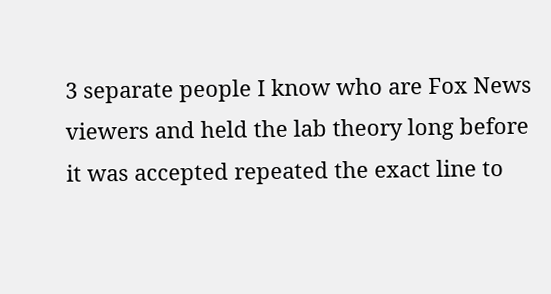3 separate people I know who are Fox News viewers and held the lab theory long before it was accepted repeated the exact line to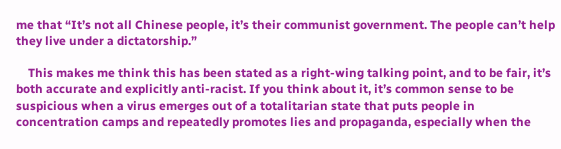me that “It’s not all Chinese people, it’s their communist government. The people can’t help they live under a dictatorship.”

    This makes me think this has been stated as a right-wing talking point, and to be fair, it’s both accurate and explicitly anti-racist. If you think about it, it’s common sense to be suspicious when a virus emerges out of a totalitarian state that puts people in concentration camps and repeatedly promotes lies and propaganda, especially when the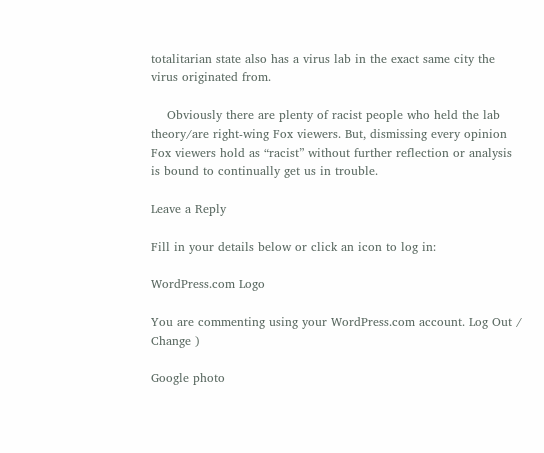totalitarian state also has a virus lab in the exact same city the virus originated from.

    Obviously there are plenty of racist people who held the lab theory/are right-wing Fox viewers. But, dismissing every opinion Fox viewers hold as “racist” without further reflection or analysis is bound to continually get us in trouble.

Leave a Reply

Fill in your details below or click an icon to log in:

WordPress.com Logo

You are commenting using your WordPress.com account. Log Out /  Change )

Google photo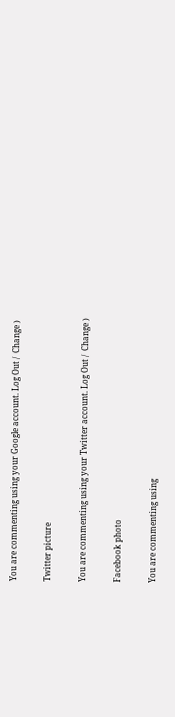You are commenting using your Google account. Log Out /  Change )

Twitter picture

You are commenting using your Twitter account. Log Out /  Change )

Facebook photo

You are commenting using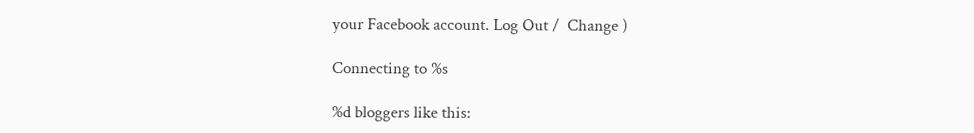your Facebook account. Log Out /  Change )

Connecting to %s

%d bloggers like this: